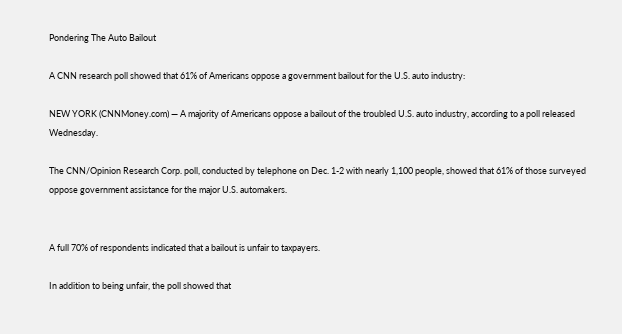Pondering The Auto Bailout

A CNN research poll showed that 61% of Americans oppose a government bailout for the U.S. auto industry:

NEW YORK (CNNMoney.com) — A majority of Americans oppose a bailout of the troubled U.S. auto industry, according to a poll released Wednesday.

The CNN/Opinion Research Corp. poll, conducted by telephone on Dec. 1-2 with nearly 1,100 people, showed that 61% of those surveyed oppose government assistance for the major U.S. automakers.


A full 70% of respondents indicated that a bailout is unfair to taxpayers.

In addition to being unfair, the poll showed that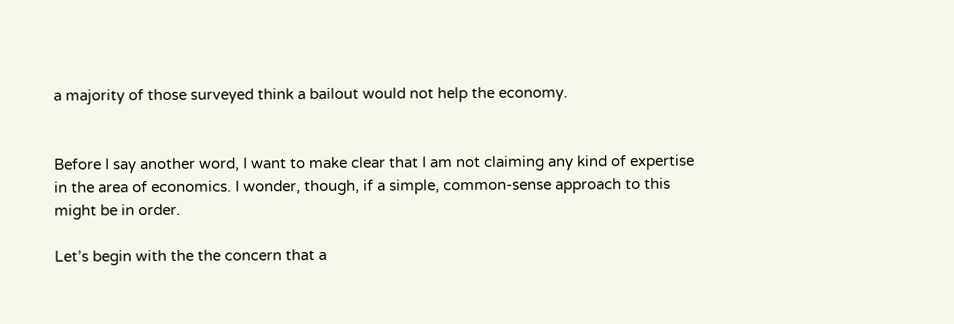a majority of those surveyed think a bailout would not help the economy.


Before I say another word, I want to make clear that I am not claiming any kind of expertise in the area of economics. I wonder, though, if a simple, common-sense approach to this might be in order.

Let’s begin with the the concern that a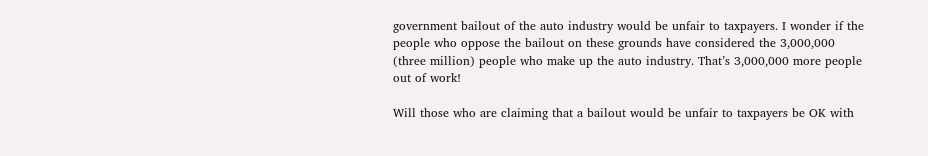government bailout of the auto industry would be unfair to taxpayers. I wonder if the people who oppose the bailout on these grounds have considered the 3,000,000 (three million) people who make up the auto industry. That’s 3,000,000 more people out of work!

Will those who are claiming that a bailout would be unfair to taxpayers be OK with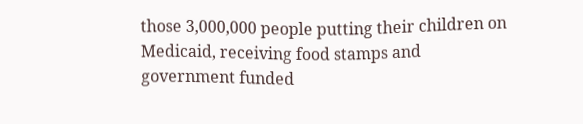those 3,000,000 people putting their children on Medicaid, receiving food stamps and government funded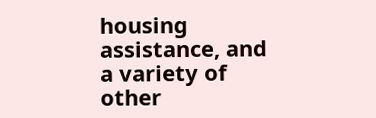housing assistance, and a variety of other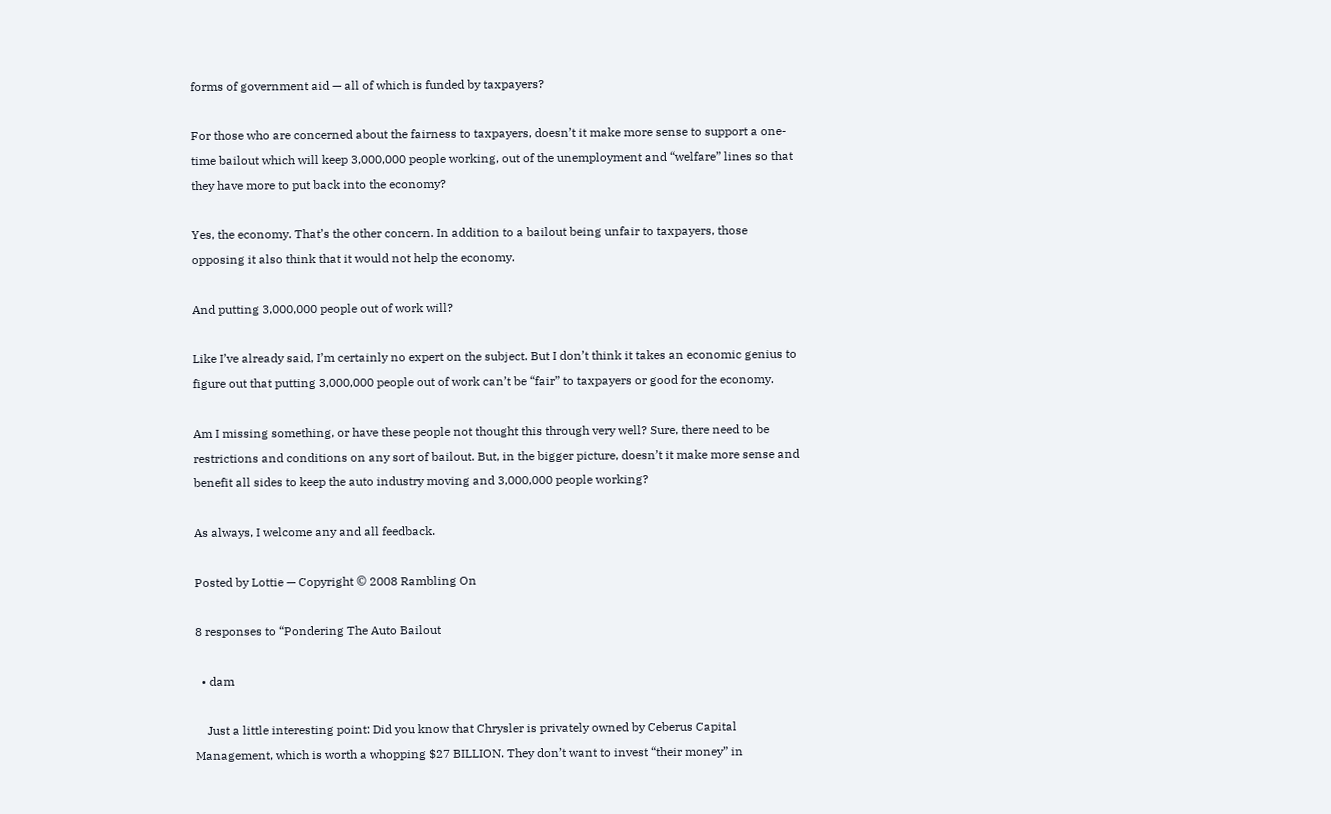forms of government aid — all of which is funded by taxpayers?

For those who are concerned about the fairness to taxpayers, doesn’t it make more sense to support a one-time bailout which will keep 3,000,000 people working, out of the unemployment and “welfare” lines so that they have more to put back into the economy?

Yes, the economy. That’s the other concern. In addition to a bailout being unfair to taxpayers, those opposing it also think that it would not help the economy.

And putting 3,000,000 people out of work will?

Like I’ve already said, I’m certainly no expert on the subject. But I don’t think it takes an economic genius to figure out that putting 3,000,000 people out of work can’t be “fair” to taxpayers or good for the economy.

Am I missing something, or have these people not thought this through very well? Sure, there need to be restrictions and conditions on any sort of bailout. But, in the bigger picture, doesn’t it make more sense and benefit all sides to keep the auto industry moving and 3,000,000 people working?

As always, I welcome any and all feedback.

Posted by Lottie — Copyright © 2008 Rambling On

8 responses to “Pondering The Auto Bailout

  • dam

    Just a little interesting point: Did you know that Chrysler is privately owned by Ceberus Capital Management, which is worth a whopping $27 BILLION. They don’t want to invest “their money” in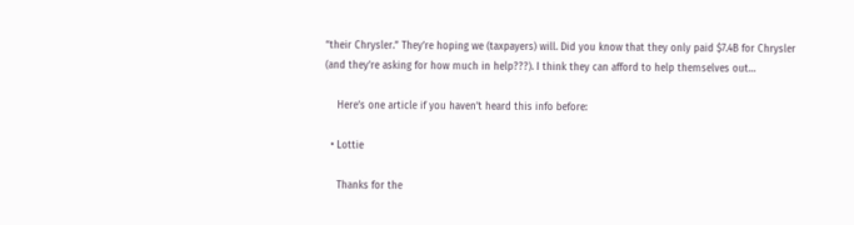“their Chrysler.” They’re hoping we (taxpayers) will. Did you know that they only paid $7.4B for Chrysler (and they’re asking for how much in help???). I think they can afford to help themselves out…

    Here’s one article if you haven’t heard this info before:

  • Lottie

    Thanks for the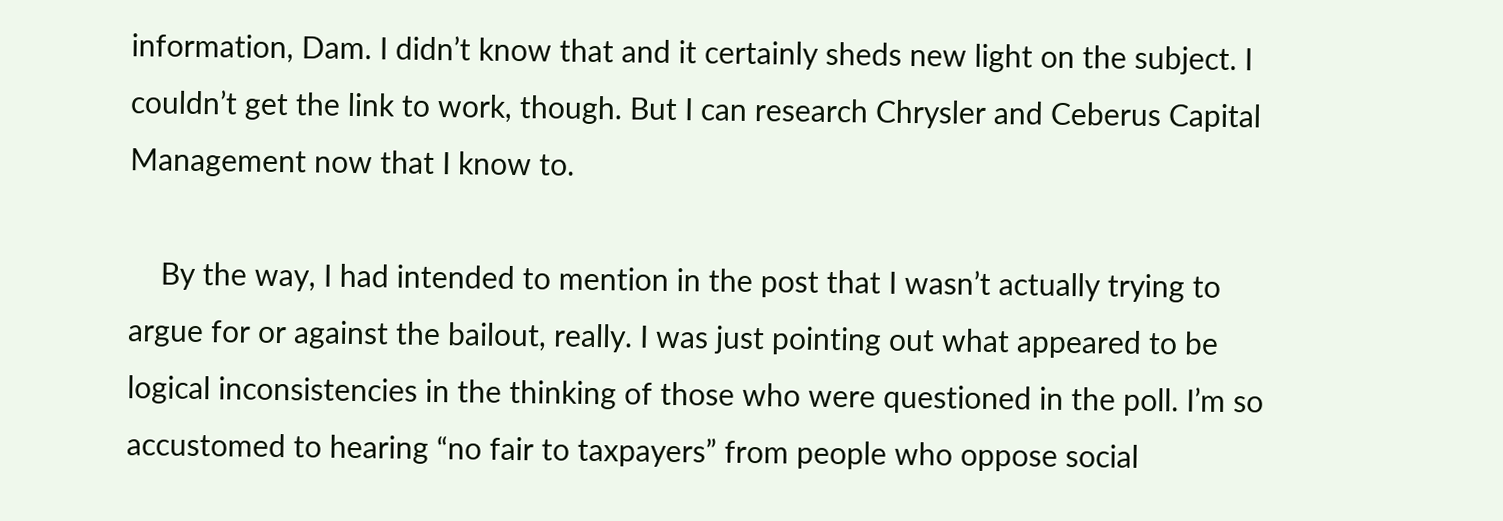information, Dam. I didn’t know that and it certainly sheds new light on the subject. I couldn’t get the link to work, though. But I can research Chrysler and Ceberus Capital Management now that I know to.

    By the way, I had intended to mention in the post that I wasn’t actually trying to argue for or against the bailout, really. I was just pointing out what appeared to be logical inconsistencies in the thinking of those who were questioned in the poll. I’m so accustomed to hearing “no fair to taxpayers” from people who oppose social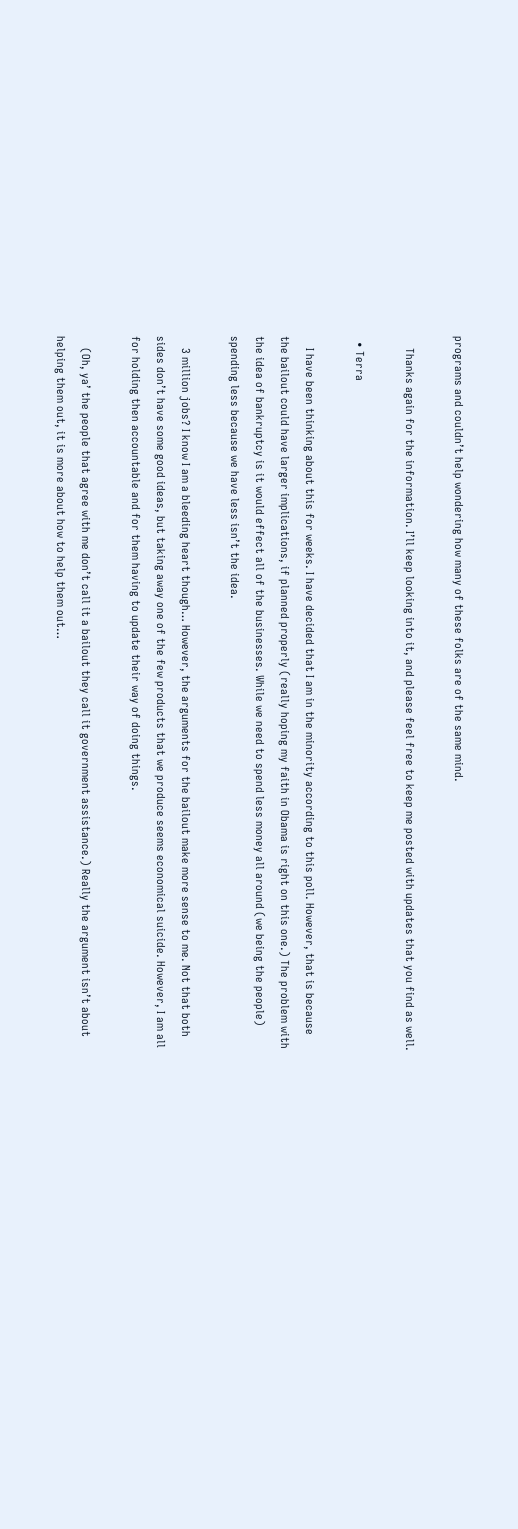programs and couldn’t help wondering how many of these folks are of the same mind.

    Thanks again for the information. I’ll keep looking into it, and please feel free to keep me posted with updates that you find as well.

  • Terra

    I have been thinking about this for weeks. I have decided that I am in the minority according to this poll. However, that is because the bailout could have larger implications, if planned properly (really hoping my faith in Obama is right on this one.) The problem with the idea of bankruptcy is it would effect all of the businesses. While we need to spend less money all around (we being the people) spending less because we have less isn’t the idea.

    3 million jobs? I know I am a bleeding heart though… However, the arguments for the bailout make more sense to me. Not that both sides don’t have some good ideas, but taking away one of the few products that we produce seems economical suicide. However, I am all for holding then accountable and for them having to update their way of doing things.

    (Oh, ya’ the people that agree with me don’t call it a bailout they call it government assistance.) Really the argument isn’t about helping them out, it is more about how to help them out…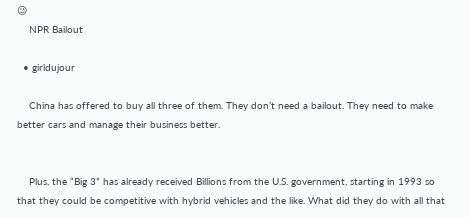😉
    NPR Bailout

  • girldujour

    China has offered to buy all three of them. They don’t need a bailout. They need to make better cars and manage their business better.


    Plus, the “Big 3” has already received Billions from the U.S. government, starting in 1993 so that they could be competitive with hybrid vehicles and the like. What did they do with all that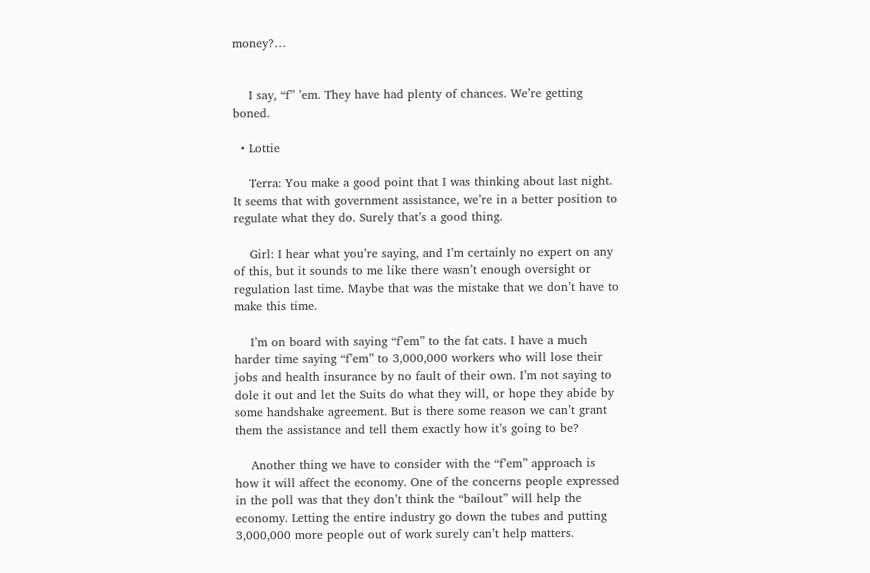money?…


    I say, “f” ’em. They have had plenty of chances. We’re getting boned.

  • Lottie

    Terra: You make a good point that I was thinking about last night. It seems that with government assistance, we’re in a better position to regulate what they do. Surely that’s a good thing.

    Girl: I hear what you’re saying, and I’m certainly no expert on any of this, but it sounds to me like there wasn’t enough oversight or regulation last time. Maybe that was the mistake that we don’t have to make this time.

    I’m on board with saying “f’em” to the fat cats. I have a much harder time saying “f’em” to 3,000,000 workers who will lose their jobs and health insurance by no fault of their own. I’m not saying to dole it out and let the Suits do what they will, or hope they abide by some handshake agreement. But is there some reason we can’t grant them the assistance and tell them exactly how it’s going to be?

    Another thing we have to consider with the “f’em” approach is how it will affect the economy. One of the concerns people expressed in the poll was that they don’t think the “bailout” will help the economy. Letting the entire industry go down the tubes and putting 3,000,000 more people out of work surely can’t help matters.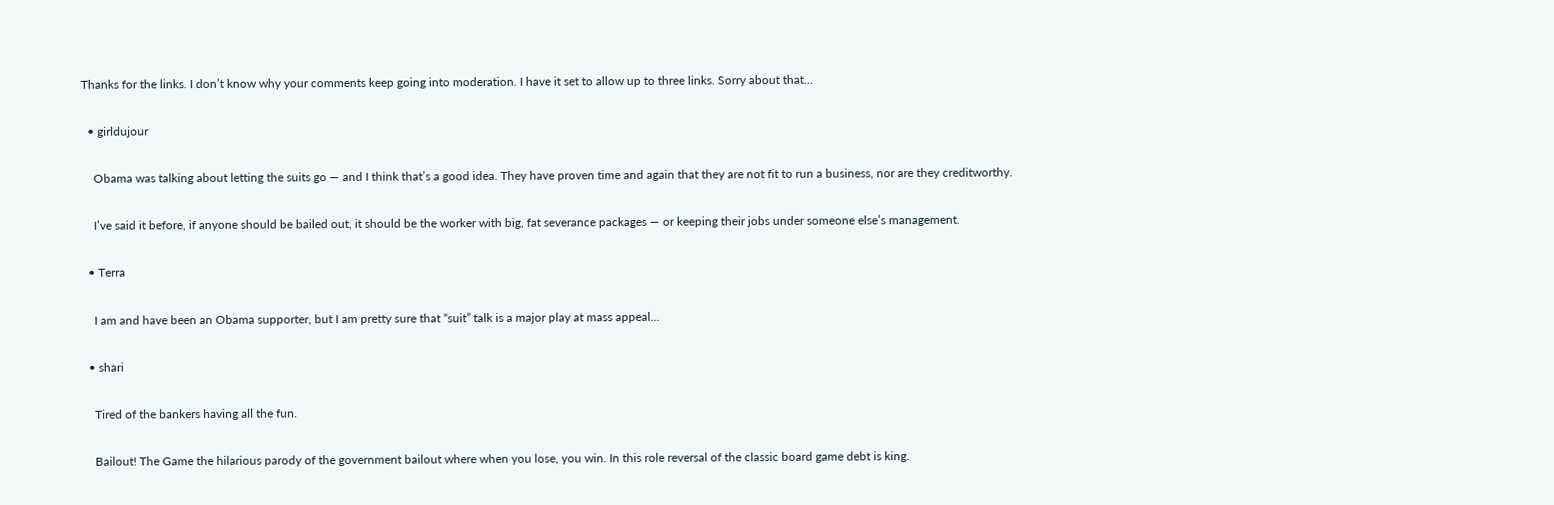Thanks for the links. I don’t know why your comments keep going into moderation. I have it set to allow up to three links. Sorry about that…

  • girldujour

    Obama was talking about letting the suits go — and I think that’s a good idea. They have proven time and again that they are not fit to run a business, nor are they creditworthy.

    I’ve said it before, if anyone should be bailed out, it should be the worker with big, fat severance packages — or keeping their jobs under someone else’s management.

  • Terra

    I am and have been an Obama supporter, but I am pretty sure that “suit” talk is a major play at mass appeal…

  • shari

    Tired of the bankers having all the fun.

    Bailout! The Game the hilarious parody of the government bailout where when you lose, you win. In this role reversal of the classic board game debt is king.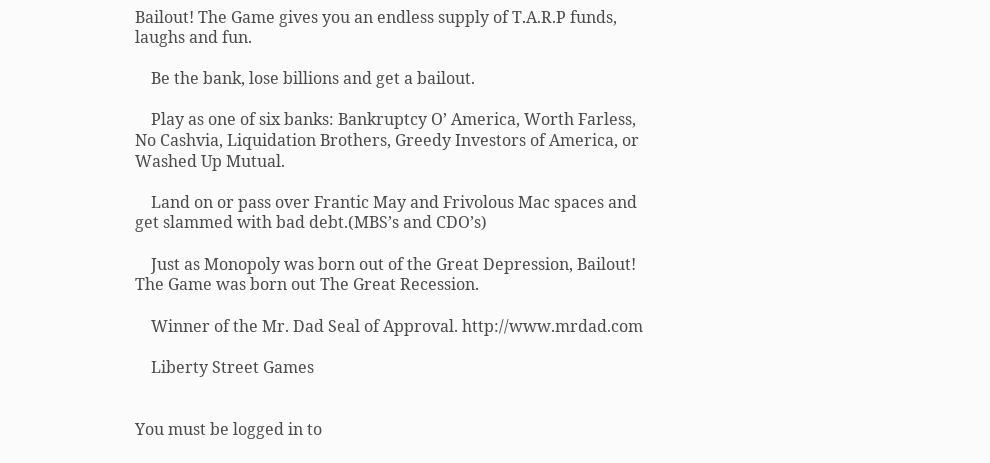Bailout! The Game gives you an endless supply of T.A.R.P funds, laughs and fun.

    Be the bank, lose billions and get a bailout.

    Play as one of six banks: Bankruptcy O’ America, Worth Farless, No Cashvia, Liquidation Brothers, Greedy Investors of America, or Washed Up Mutual.

    Land on or pass over Frantic May and Frivolous Mac spaces and get slammed with bad debt.(MBS’s and CDO’s)

    Just as Monopoly was born out of the Great Depression, Bailout! The Game was born out The Great Recession.

    Winner of the Mr. Dad Seal of Approval. http://www.mrdad.com

    Liberty Street Games


You must be logged in to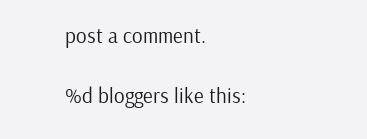post a comment.

%d bloggers like this: